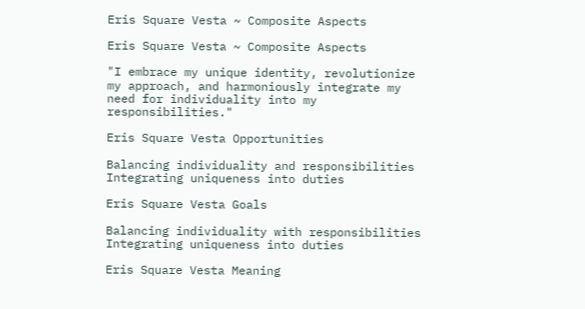Eris Square Vesta ~ Composite Aspects

Eris Square Vesta ~ Composite Aspects

"I embrace my unique identity, revolutionize my approach, and harmoniously integrate my need for individuality into my responsibilities."

Eris Square Vesta Opportunities

Balancing individuality and responsibilities
Integrating uniqueness into duties

Eris Square Vesta Goals

Balancing individuality with responsibilities
Integrating uniqueness into duties

Eris Square Vesta Meaning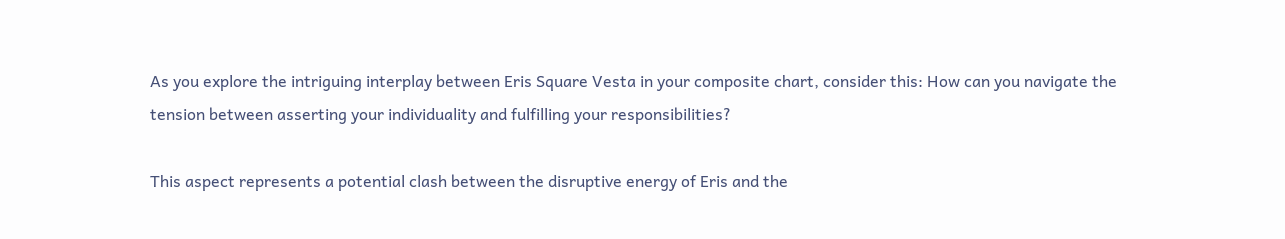As you explore the intriguing interplay between Eris Square Vesta in your composite chart, consider this: How can you navigate the tension between asserting your individuality and fulfilling your responsibilities?

This aspect represents a potential clash between the disruptive energy of Eris and the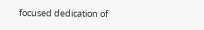focused dedication of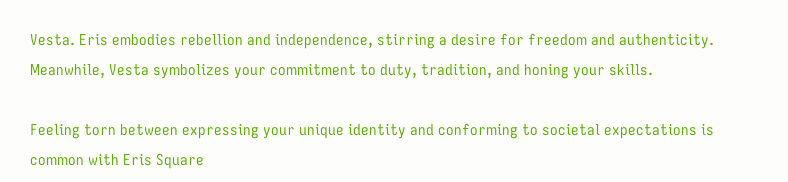Vesta. Eris embodies rebellion and independence, stirring a desire for freedom and authenticity. Meanwhile, Vesta symbolizes your commitment to duty, tradition, and honing your skills.

Feeling torn between expressing your unique identity and conforming to societal expectations is common with Eris Square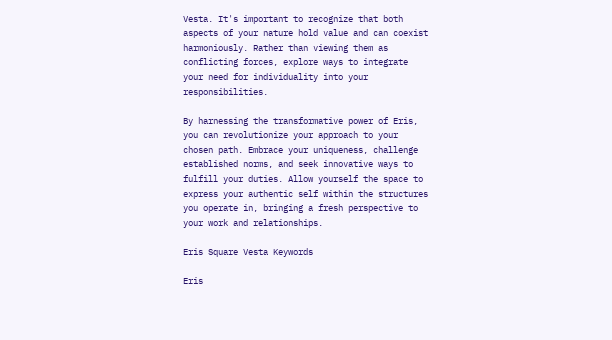Vesta. It's important to recognize that both aspects of your nature hold value and can coexist harmoniously. Rather than viewing them as conflicting forces, explore ways to integrate your need for individuality into your responsibilities.

By harnessing the transformative power of Eris, you can revolutionize your approach to your chosen path. Embrace your uniqueness, challenge established norms, and seek innovative ways to fulfill your duties. Allow yourself the space to express your authentic self within the structures you operate in, bringing a fresh perspective to your work and relationships.

Eris Square Vesta Keywords

Eris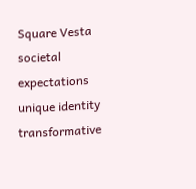Square Vesta
societal expectations
unique identity
transformative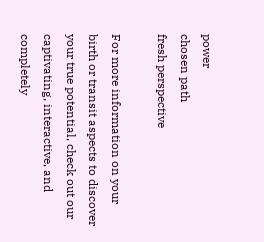power
chosen path
fresh perspective

For more information on your birth or transit aspects to discover your true potential, check out our captivating, interactive, and completely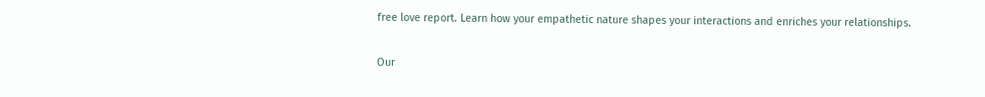free love report. Learn how your empathetic nature shapes your interactions and enriches your relationships.

Our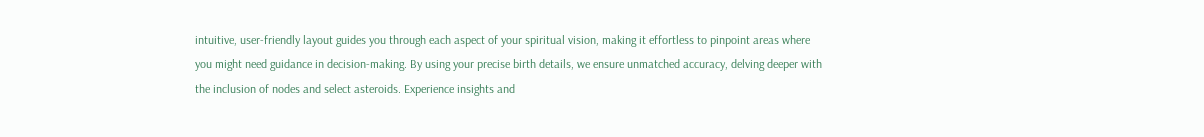intuitive, user-friendly layout guides you through each aspect of your spiritual vision, making it effortless to pinpoint areas where you might need guidance in decision-making. By using your precise birth details, we ensure unmatched accuracy, delving deeper with the inclusion of nodes and select asteroids. Experience insights and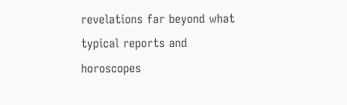revelations far beyond what typical reports and horoscopes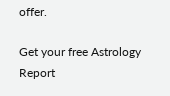offer.

Get your free Astrology Report